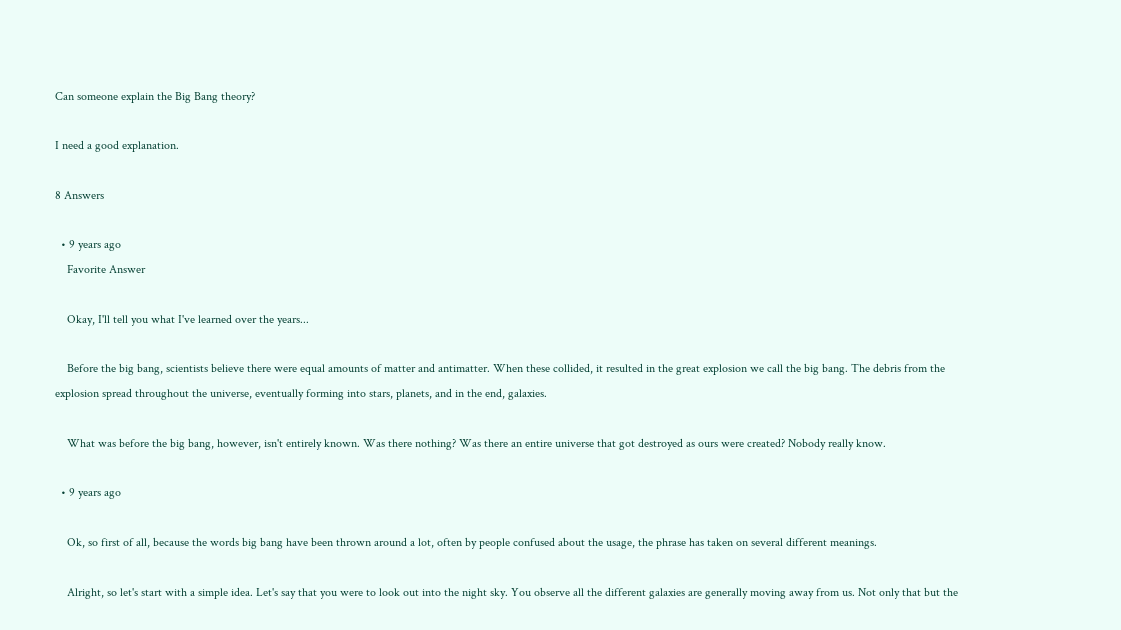Can someone explain the Big Bang theory?

I need a good explanation.

8 Answers

  • 9 years ago
    Favorite Answer

    Okay, I'll tell you what I've learned over the years...

    Before the big bang, scientists believe there were equal amounts of matter and antimatter. When these collided, it resulted in the great explosion we call the big bang. The debris from the explosion spread throughout the universe, eventually forming into stars, planets, and in the end, galaxies.

    What was before the big bang, however, isn't entirely known. Was there nothing? Was there an entire universe that got destroyed as ours were created? Nobody really know.

  • 9 years ago

    Ok, so first of all, because the words big bang have been thrown around a lot, often by people confused about the usage, the phrase has taken on several different meanings.

    Alright, so let's start with a simple idea. Let's say that you were to look out into the night sky. You observe all the different galaxies are generally moving away from us. Not only that but the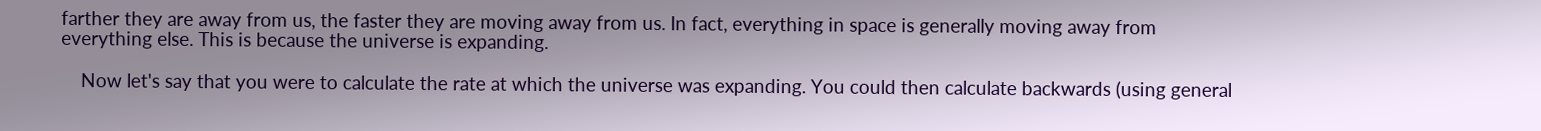farther they are away from us, the faster they are moving away from us. In fact, everything in space is generally moving away from everything else. This is because the universe is expanding.

    Now let's say that you were to calculate the rate at which the universe was expanding. You could then calculate backwards (using general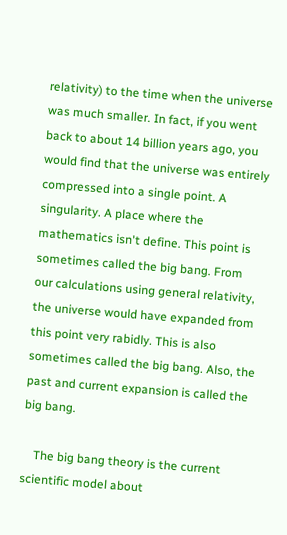relativity) to the time when the universe was much smaller. In fact, if you went back to about 14 billion years ago, you would find that the universe was entirely compressed into a single point. A singularity. A place where the mathematics isn't define. This point is sometimes called the big bang. From our calculations using general relativity, the universe would have expanded from this point very rabidly. This is also sometimes called the big bang. Also, the past and current expansion is called the big bang.

    The big bang theory is the current scientific model about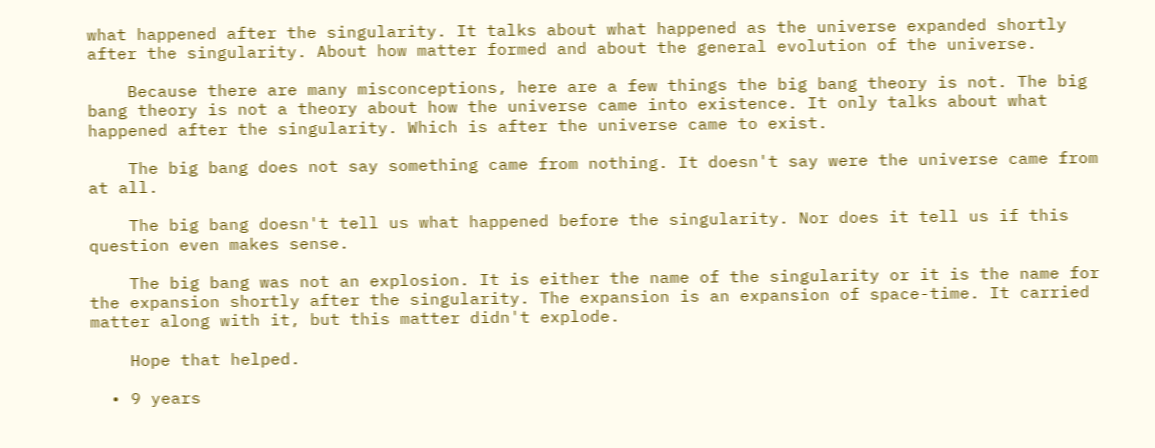what happened after the singularity. It talks about what happened as the universe expanded shortly after the singularity. About how matter formed and about the general evolution of the universe.

    Because there are many misconceptions, here are a few things the big bang theory is not. The big bang theory is not a theory about how the universe came into existence. It only talks about what happened after the singularity. Which is after the universe came to exist.

    The big bang does not say something came from nothing. It doesn't say were the universe came from at all.

    The big bang doesn't tell us what happened before the singularity. Nor does it tell us if this question even makes sense.

    The big bang was not an explosion. It is either the name of the singularity or it is the name for the expansion shortly after the singularity. The expansion is an expansion of space-time. It carried matter along with it, but this matter didn't explode.

    Hope that helped.

  • 9 years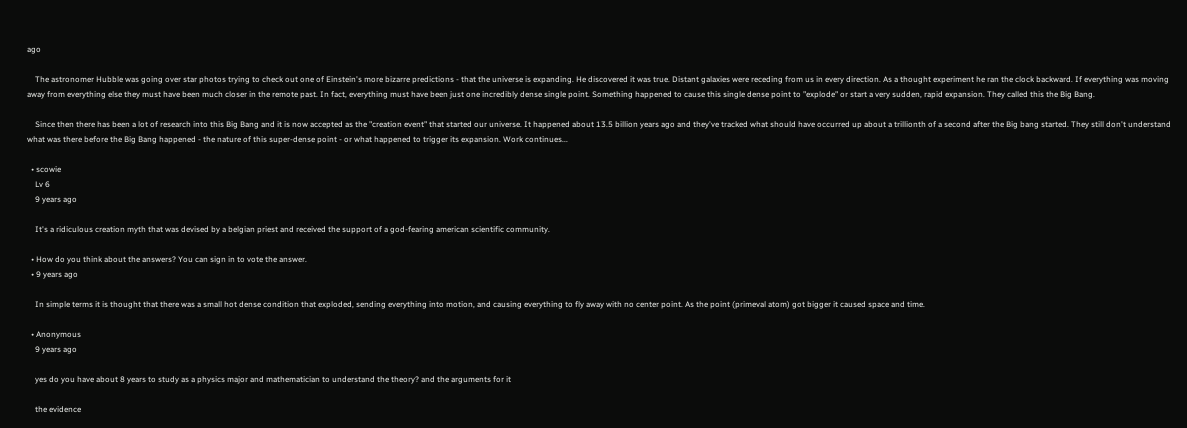ago

    The astronomer Hubble was going over star photos trying to check out one of Einstein's more bizarre predictions - that the universe is expanding. He discovered it was true. Distant galaxies were receding from us in every direction. As a thought experiment he ran the clock backward. If everything was moving away from everything else they must have been much closer in the remote past. In fact, everything must have been just one incredibly dense single point. Something happened to cause this single dense point to "explode" or start a very sudden, rapid expansion. They called this the Big Bang.

    Since then there has been a lot of research into this Big Bang and it is now accepted as the "creation event" that started our universe. It happened about 13.5 billion years ago and they've tracked what should have occurred up about a trillionth of a second after the Big bang started. They still don't understand what was there before the Big Bang happened - the nature of this super-dense point - or what happened to trigger its expansion. Work continues...

  • scowie
    Lv 6
    9 years ago

    It's a ridiculous creation myth that was devised by a belgian priest and received the support of a god-fearing american scientific community.

  • How do you think about the answers? You can sign in to vote the answer.
  • 9 years ago

    In simple terms it is thought that there was a small hot dense condition that exploded, sending everything into motion, and causing everything to fly away with no center point. As the point (primeval atom) got bigger it caused space and time.

  • Anonymous
    9 years ago

    yes do you have about 8 years to study as a physics major and mathematician to understand the theory? and the arguments for it

    the evidence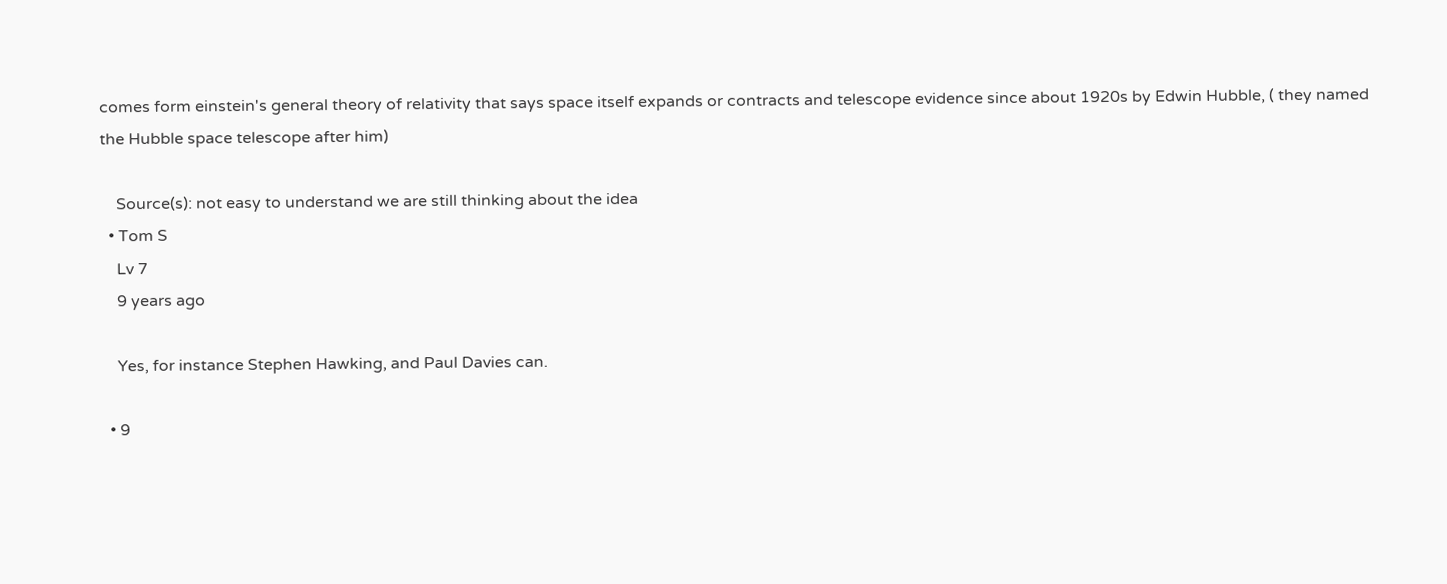comes form einstein's general theory of relativity that says space itself expands or contracts and telescope evidence since about 1920s by Edwin Hubble, ( they named the Hubble space telescope after him)

    Source(s): not easy to understand we are still thinking about the idea
  • Tom S
    Lv 7
    9 years ago

    Yes, for instance Stephen Hawking, and Paul Davies can.

  • 9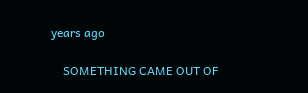years ago

    SOMETHING CAME OUT OF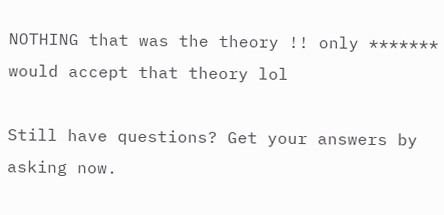NOTHING that was the theory !! only ******* would accept that theory lol

Still have questions? Get your answers by asking now.